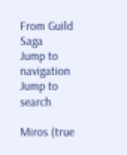From Guild Saga
Jump to navigation Jump to search

Miros (true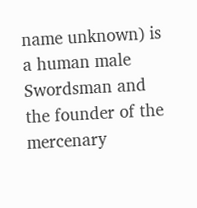name unknown) is a human male Swordsman and the founder of the mercenary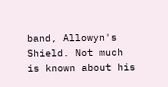band, Allowyn's Shield. Not much is known about his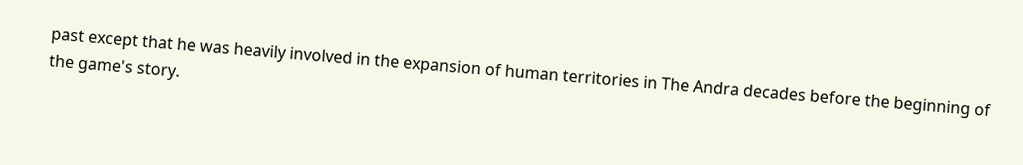past except that he was heavily involved in the expansion of human territories in The Andra decades before the beginning of the game's story.